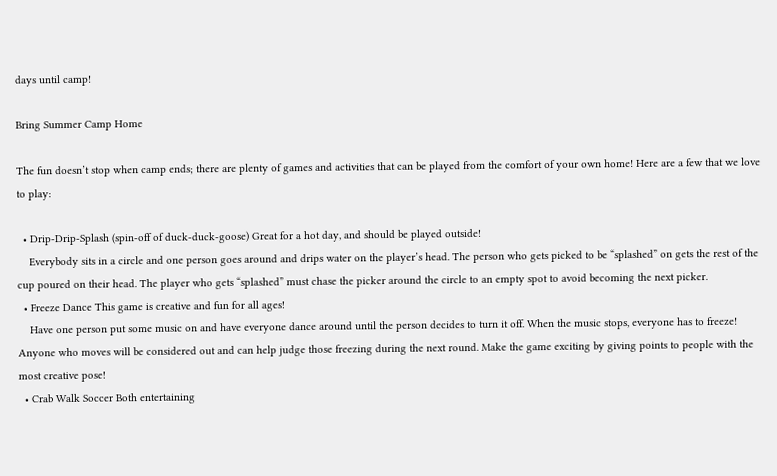days until camp!

Bring Summer Camp Home

The fun doesn’t stop when camp ends; there are plenty of games and activities that can be played from the comfort of your own home! Here are a few that we love to play:

  • Drip-Drip-Splash (spin-off of duck-duck-goose) Great for a hot day, and should be played outside!
    Everybody sits in a circle and one person goes around and drips water on the player’s head. The person who gets picked to be “splashed” on gets the rest of the cup poured on their head. The player who gets “splashed” must chase the picker around the circle to an empty spot to avoid becoming the next picker.
  • Freeze Dance This game is creative and fun for all ages!
    Have one person put some music on and have everyone dance around until the person decides to turn it off. When the music stops, everyone has to freeze! Anyone who moves will be considered out and can help judge those freezing during the next round. Make the game exciting by giving points to people with the most creative pose!
  • Crab Walk Soccer Both entertaining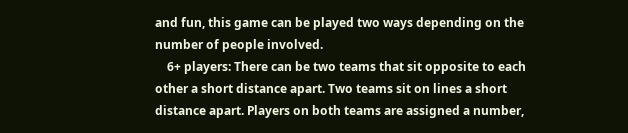and fun, this game can be played two ways depending on the number of people involved.
    6+ players: There can be two teams that sit opposite to each other a short distance apart. Two teams sit on lines a short distance apart. Players on both teams are assigned a number,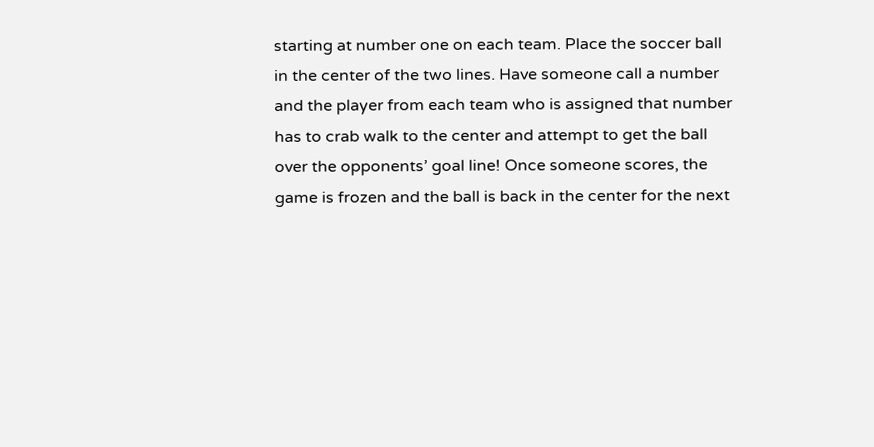starting at number one on each team. Place the soccer ball in the center of the two lines. Have someone call a number and the player from each team who is assigned that number has to crab walk to the center and attempt to get the ball over the opponents’ goal line! Once someone scores, the game is frozen and the ball is back in the center for the next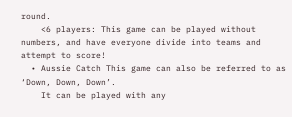round.
    <6 players: This game can be played without numbers, and have everyone divide into teams and attempt to score!
  • Aussie Catch This game can also be referred to as ‘Down, Down, Down’.
    It can be played with any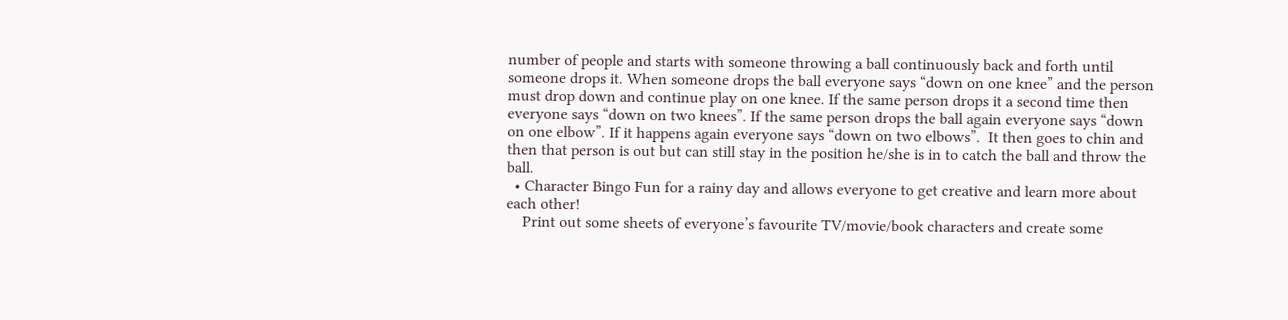number of people and starts with someone throwing a ball continuously back and forth until someone drops it. When someone drops the ball everyone says “down on one knee” and the person must drop down and continue play on one knee. If the same person drops it a second time then everyone says “down on two knees”. If the same person drops the ball again everyone says “down on one elbow”. If it happens again everyone says “down on two elbows”.  It then goes to chin and then that person is out but can still stay in the position he/she is in to catch the ball and throw the ball.
  • Character Bingo Fun for a rainy day and allows everyone to get creative and learn more about each other!
    Print out some sheets of everyone’s favourite TV/movie/book characters and create some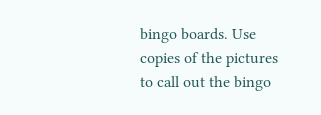bingo boards. Use copies of the pictures to call out the bingo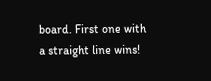board. First one with a straight line wins!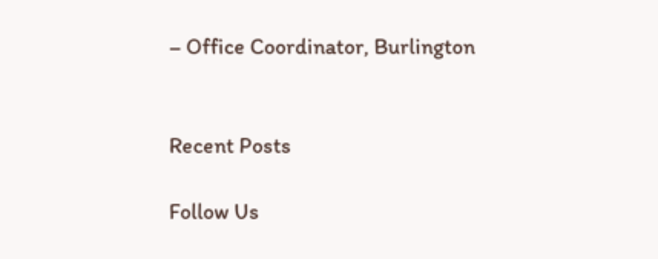– Office Coordinator, Burlington


Recent Posts

Follow Us